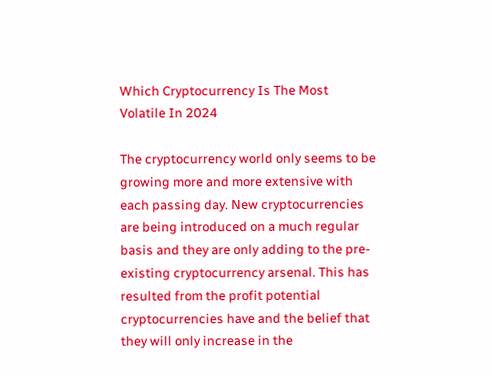Which Cryptocurrency Is The Most Volatile In 2024

The cryptocurrency world only seems to be growing more and more extensive with each passing day. New cryptocurrencies are being introduced on a much regular basis and they are only adding to the pre-existing cryptocurrency arsenal. This has resulted from the profit potential cryptocurrencies have and the belief that they will only increase in the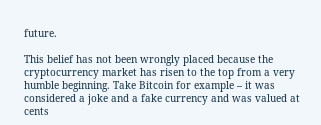future.

This belief has not been wrongly placed because the cryptocurrency market has risen to the top from a very humble beginning. Take Bitcoin for example – it was considered a joke and a fake currency and was valued at cents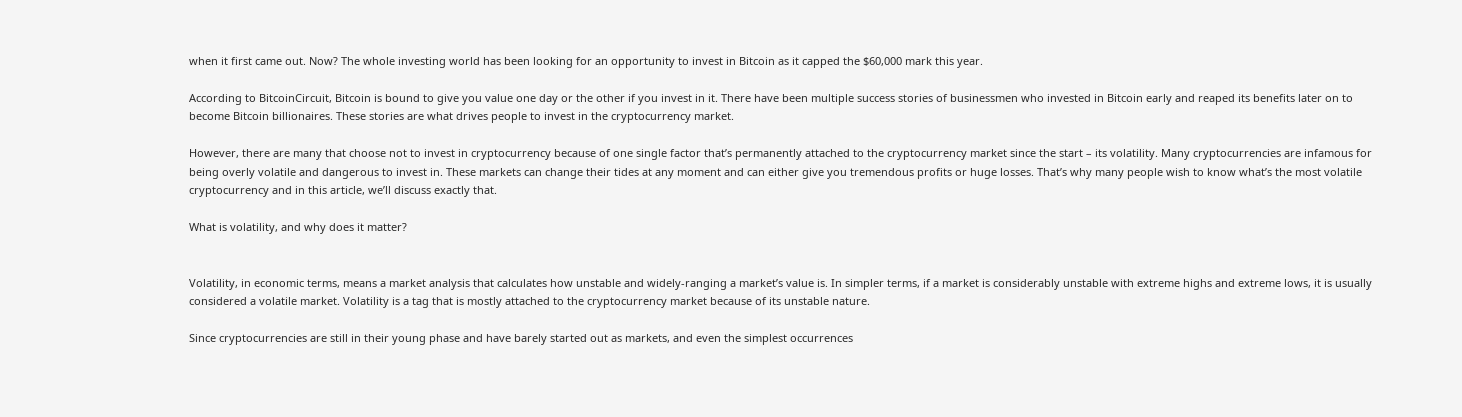when it first came out. Now? The whole investing world has been looking for an opportunity to invest in Bitcoin as it capped the $60,000 mark this year.

According to BitcoinCircuit, Bitcoin is bound to give you value one day or the other if you invest in it. There have been multiple success stories of businessmen who invested in Bitcoin early and reaped its benefits later on to become Bitcoin billionaires. These stories are what drives people to invest in the cryptocurrency market.

However, there are many that choose not to invest in cryptocurrency because of one single factor that’s permanently attached to the cryptocurrency market since the start – its volatility. Many cryptocurrencies are infamous for being overly volatile and dangerous to invest in. These markets can change their tides at any moment and can either give you tremendous profits or huge losses. That’s why many people wish to know what’s the most volatile cryptocurrency and in this article, we’ll discuss exactly that.

What is volatility, and why does it matter?


Volatility, in economic terms, means a market analysis that calculates how unstable and widely-ranging a market’s value is. In simpler terms, if a market is considerably unstable with extreme highs and extreme lows, it is usually considered a volatile market. Volatility is a tag that is mostly attached to the cryptocurrency market because of its unstable nature.

Since cryptocurrencies are still in their young phase and have barely started out as markets, and even the simplest occurrences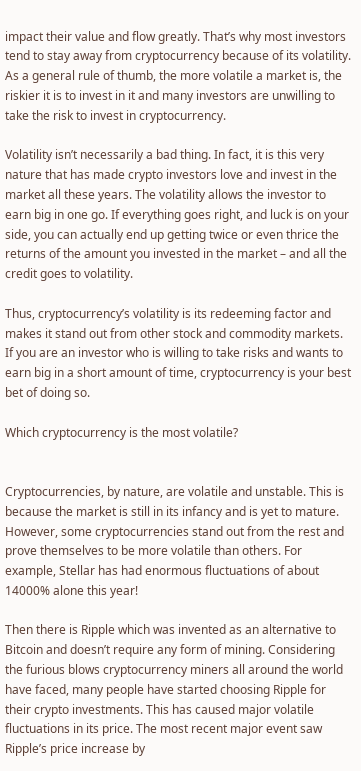impact their value and flow greatly. That’s why most investors tend to stay away from cryptocurrency because of its volatility. As a general rule of thumb, the more volatile a market is, the riskier it is to invest in it and many investors are unwilling to take the risk to invest in cryptocurrency.

Volatility isn’t necessarily a bad thing. In fact, it is this very nature that has made crypto investors love and invest in the market all these years. The volatility allows the investor to earn big in one go. If everything goes right, and luck is on your side, you can actually end up getting twice or even thrice the returns of the amount you invested in the market – and all the credit goes to volatility.

Thus, cryptocurrency’s volatility is its redeeming factor and makes it stand out from other stock and commodity markets. If you are an investor who is willing to take risks and wants to earn big in a short amount of time, cryptocurrency is your best bet of doing so.

Which cryptocurrency is the most volatile?


Cryptocurrencies, by nature, are volatile and unstable. This is because the market is still in its infancy and is yet to mature. However, some cryptocurrencies stand out from the rest and prove themselves to be more volatile than others. For example, Stellar has had enormous fluctuations of about 14000% alone this year!

Then there is Ripple which was invented as an alternative to Bitcoin and doesn’t require any form of mining. Considering the furious blows cryptocurrency miners all around the world have faced, many people have started choosing Ripple for their crypto investments. This has caused major volatile fluctuations in its price. The most recent major event saw Ripple’s price increase by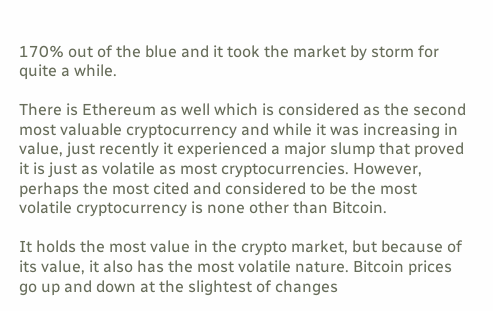170% out of the blue and it took the market by storm for quite a while.

There is Ethereum as well which is considered as the second most valuable cryptocurrency and while it was increasing in value, just recently it experienced a major slump that proved it is just as volatile as most cryptocurrencies. However, perhaps the most cited and considered to be the most volatile cryptocurrency is none other than Bitcoin.

It holds the most value in the crypto market, but because of its value, it also has the most volatile nature. Bitcoin prices go up and down at the slightest of changes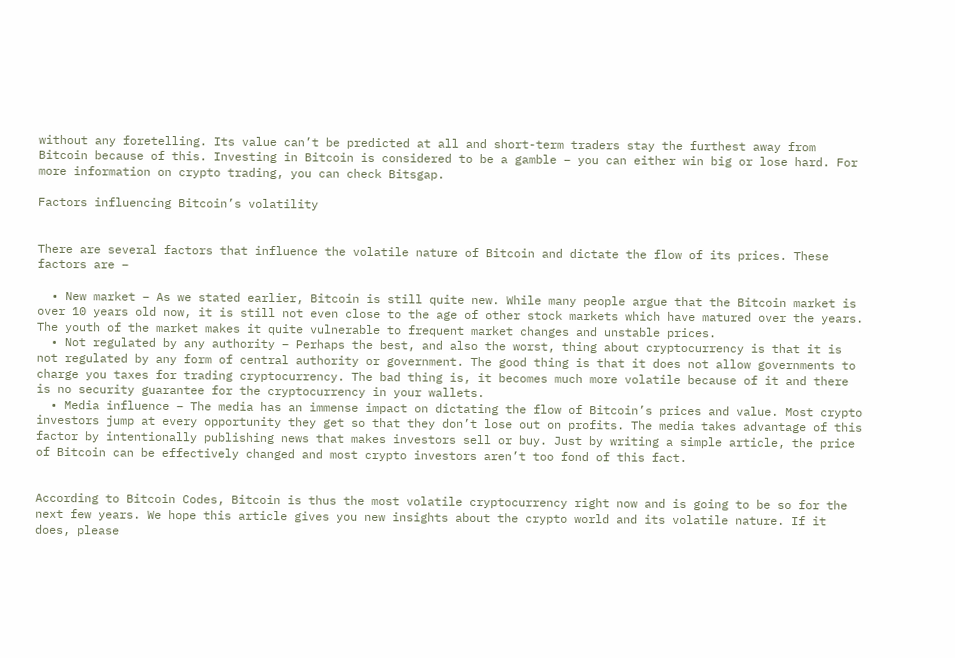without any foretelling. Its value can’t be predicted at all and short-term traders stay the furthest away from Bitcoin because of this. Investing in Bitcoin is considered to be a gamble – you can either win big or lose hard. For more information on crypto trading, you can check Bitsgap.

Factors influencing Bitcoin’s volatility


There are several factors that influence the volatile nature of Bitcoin and dictate the flow of its prices. These factors are –

  • New market – As we stated earlier, Bitcoin is still quite new. While many people argue that the Bitcoin market is over 10 years old now, it is still not even close to the age of other stock markets which have matured over the years. The youth of the market makes it quite vulnerable to frequent market changes and unstable prices.
  • Not regulated by any authority – Perhaps the best, and also the worst, thing about cryptocurrency is that it is not regulated by any form of central authority or government. The good thing is that it does not allow governments to charge you taxes for trading cryptocurrency. The bad thing is, it becomes much more volatile because of it and there is no security guarantee for the cryptocurrency in your wallets.
  • Media influence – The media has an immense impact on dictating the flow of Bitcoin’s prices and value. Most crypto investors jump at every opportunity they get so that they don’t lose out on profits. The media takes advantage of this factor by intentionally publishing news that makes investors sell or buy. Just by writing a simple article, the price of Bitcoin can be effectively changed and most crypto investors aren’t too fond of this fact.


According to Bitcoin Codes, Bitcoin is thus the most volatile cryptocurrency right now and is going to be so for the next few years. We hope this article gives you new insights about the crypto world and its volatile nature. If it does, please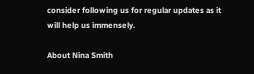consider following us for regular updates as it will help us immensely.

About Nina Smith